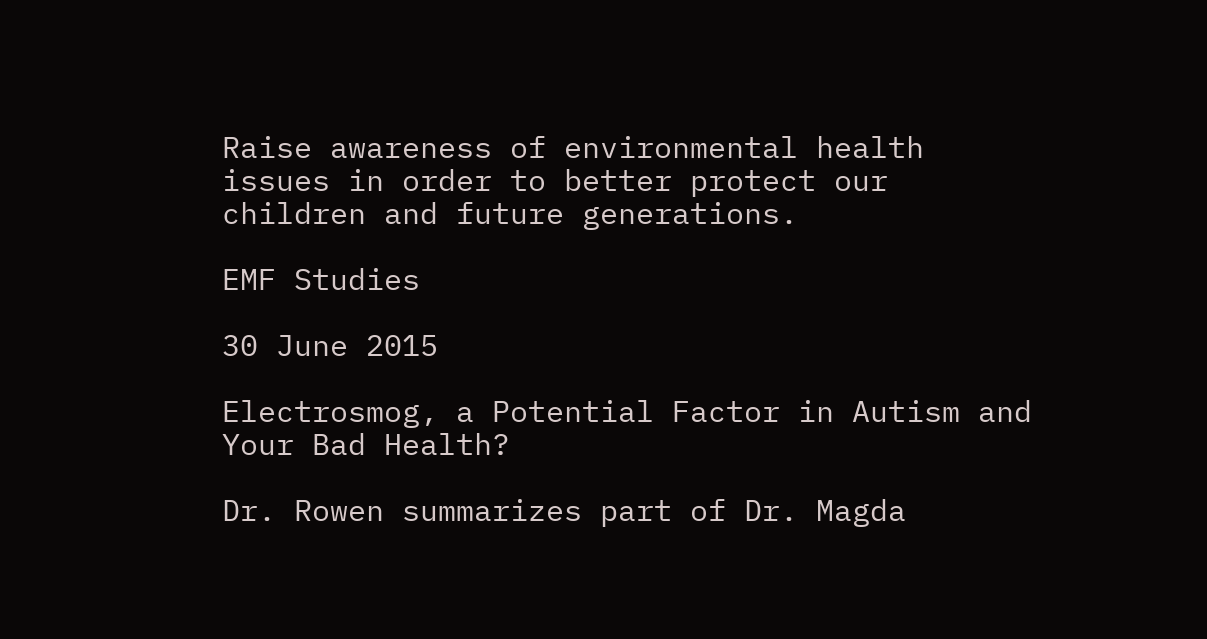Raise awareness of environmental health issues in order to better protect our children and future generations.

EMF Studies

30 June 2015

Electrosmog, a Potential Factor in Autism and Your Bad Health?

Dr. Rowen summarizes part of Dr. Magda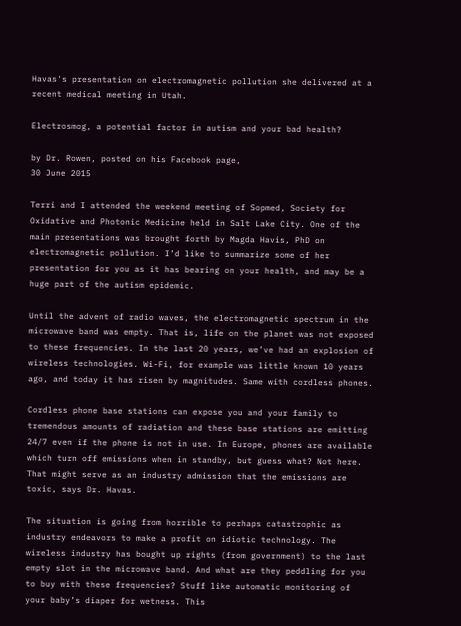Havas's presentation on electromagnetic pollution she delivered at a recent medical meeting in Utah.

Electrosmog, a potential factor in autism and your bad health?

by Dr. Rowen, posted on his Facebook page,
30 June 2015

Terri and I attended the weekend meeting of Sopmed, Society for Oxidative and Photonic Medicine held in Salt Lake City. One of the main presentations was brought forth by Magda Havis, PhD on electromagnetic pollution. I’d like to summarize some of her presentation for you as it has bearing on your health, and may be a huge part of the autism epidemic.

Until the advent of radio waves, the electromagnetic spectrum in the microwave band was empty. That is, life on the planet was not exposed to these frequencies. In the last 20 years, we’ve had an explosion of wireless technologies. Wi-Fi, for example was little known 10 years ago, and today it has risen by magnitudes. Same with cordless phones.

Cordless phone base stations can expose you and your family to tremendous amounts of radiation and these base stations are emitting 24/7 even if the phone is not in use. In Europe, phones are available which turn off emissions when in standby, but guess what? Not here. That might serve as an industry admission that the emissions are toxic, says Dr. Havas.

The situation is going from horrible to perhaps catastrophic as industry endeavors to make a profit on idiotic technology. The wireless industry has bought up rights (from government) to the last empty slot in the microwave band. And what are they peddling for you to buy with these frequencies? Stuff like automatic monitoring of your baby’s diaper for wetness. This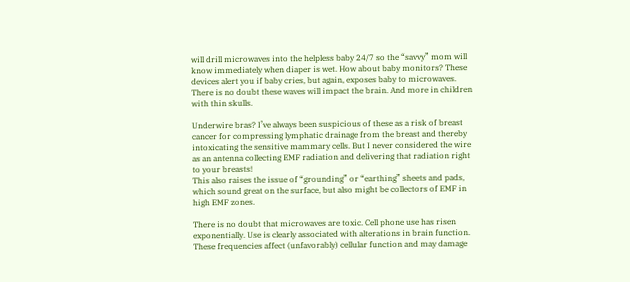will drill microwaves into the helpless baby 24/7 so the “savvy” mom will know immediately when diaper is wet. How about baby monitors? These devices alert you if baby cries, but again, exposes baby to microwaves. There is no doubt these waves will impact the brain. And more in children with thin skulls.

Underwire bras? I’ve always been suspicious of these as a risk of breast cancer for compressing lymphatic drainage from the breast and thereby intoxicating the sensitive mammary cells. But I never considered the wire as an antenna collecting EMF radiation and delivering that radiation right to your breasts!
This also raises the issue of “grounding” or “earthing” sheets and pads, which sound great on the surface, but also might be collectors of EMF in high EMF zones.

There is no doubt that microwaves are toxic. Cell phone use has risen exponentially. Use is clearly associated with alterations in brain function. These frequencies affect (unfavorably) cellular function and may damage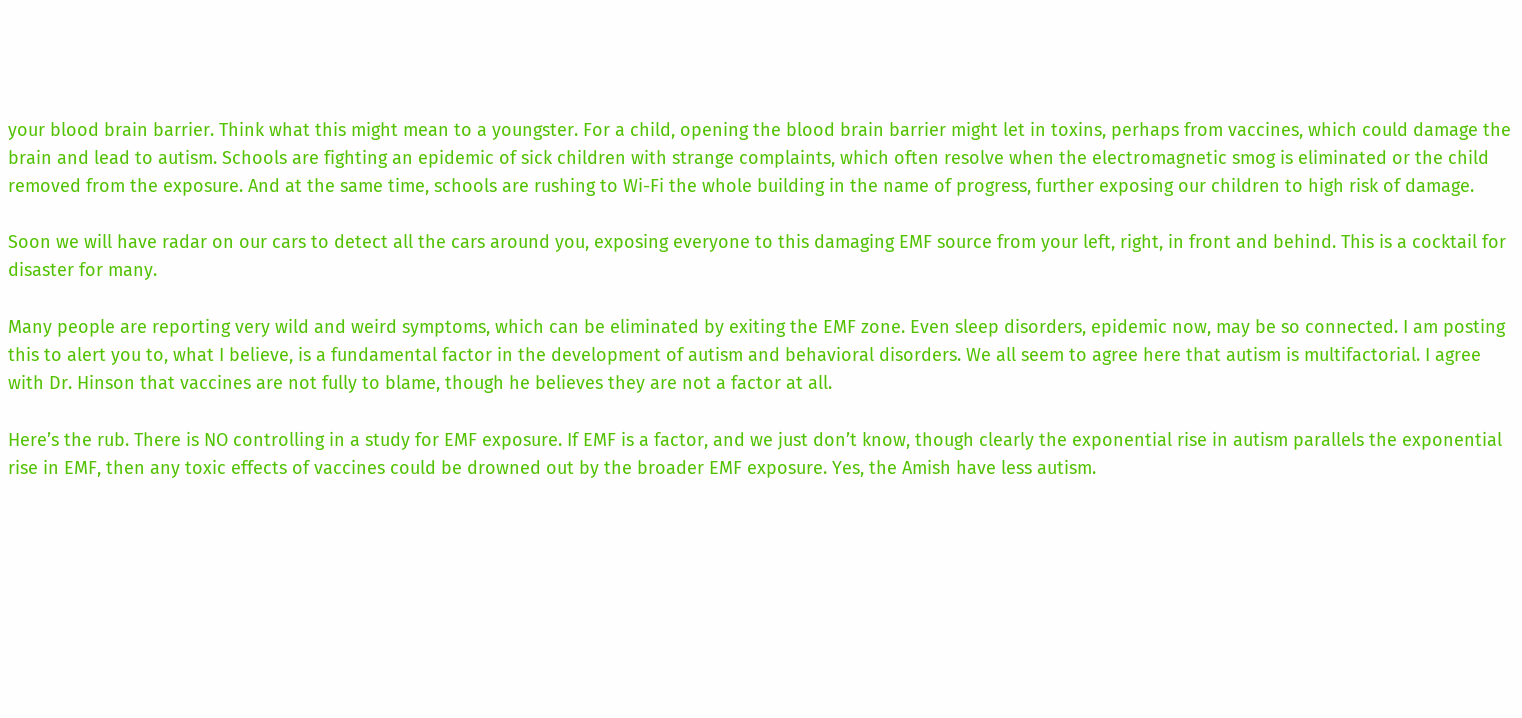your blood brain barrier. Think what this might mean to a youngster. For a child, opening the blood brain barrier might let in toxins, perhaps from vaccines, which could damage the brain and lead to autism. Schools are fighting an epidemic of sick children with strange complaints, which often resolve when the electromagnetic smog is eliminated or the child removed from the exposure. And at the same time, schools are rushing to Wi-Fi the whole building in the name of progress, further exposing our children to high risk of damage.

Soon we will have radar on our cars to detect all the cars around you, exposing everyone to this damaging EMF source from your left, right, in front and behind. This is a cocktail for disaster for many.

Many people are reporting very wild and weird symptoms, which can be eliminated by exiting the EMF zone. Even sleep disorders, epidemic now, may be so connected. I am posting this to alert you to, what I believe, is a fundamental factor in the development of autism and behavioral disorders. We all seem to agree here that autism is multifactorial. I agree with Dr. Hinson that vaccines are not fully to blame, though he believes they are not a factor at all.

Here’s the rub. There is NO controlling in a study for EMF exposure. If EMF is a factor, and we just don’t know, though clearly the exponential rise in autism parallels the exponential rise in EMF, then any toxic effects of vaccines could be drowned out by the broader EMF exposure. Yes, the Amish have less autism.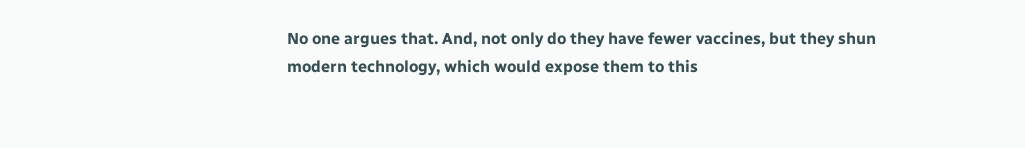No one argues that. And, not only do they have fewer vaccines, but they shun modern technology, which would expose them to this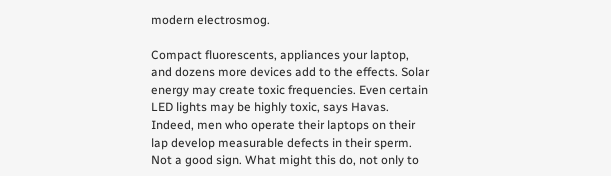modern electrosmog.

Compact fluorescents, appliances your laptop, and dozens more devices add to the effects. Solar energy may create toxic frequencies. Even certain LED lights may be highly toxic, says Havas. Indeed, men who operate their laptops on their lap develop measurable defects in their sperm. Not a good sign. What might this do, not only to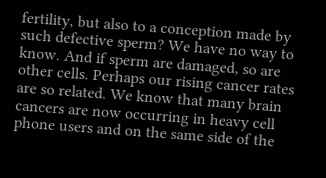fertility, but also to a conception made by such defective sperm? We have no way to know. And if sperm are damaged, so are other cells. Perhaps our rising cancer rates are so related. We know that many brain cancers are now occurring in heavy cell phone users and on the same side of the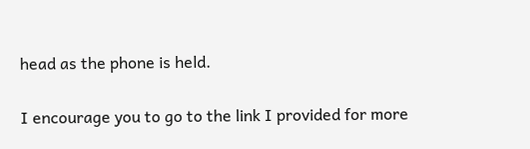head as the phone is held.

I encourage you to go to the link I provided for more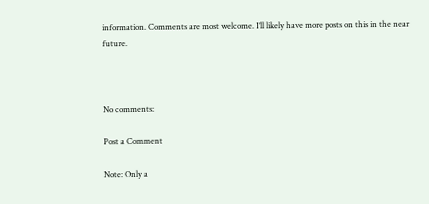information. Comments are most welcome. I’ll likely have more posts on this in the near future.



No comments:

Post a Comment

Note: Only a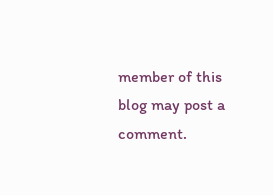member of this blog may post a comment.